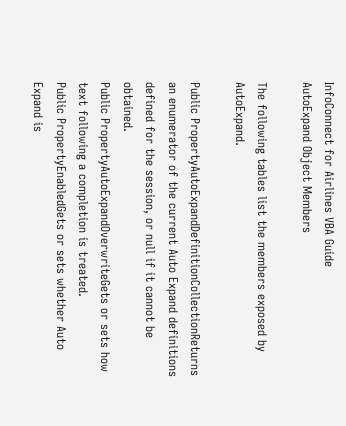InfoConnect for Airlines VBA Guide
AutoExpand Object Members

The following tables list the members exposed by AutoExpand.

Public PropertyAutoExpandDefinitionCollectionReturns an enumerator of the current Auto Expand definitions defined for the session, or null if it cannot be obtained.
Public PropertyAutoExpandOverwriteGets or sets how text following a completion is treated.
Public PropertyEnabledGets or sets whether Auto Expand is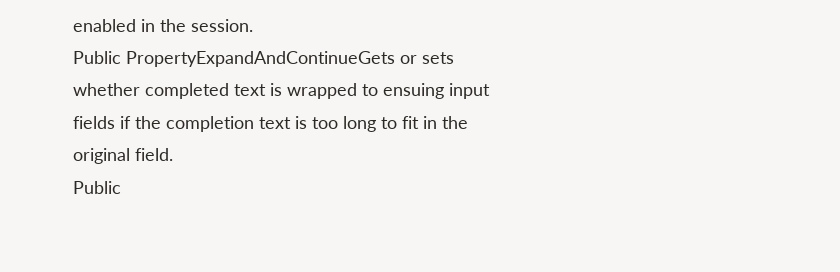enabled in the session.
Public PropertyExpandAndContinueGets or sets whether completed text is wrapped to ensuing input fields if the completion text is too long to fit in the original field.
Public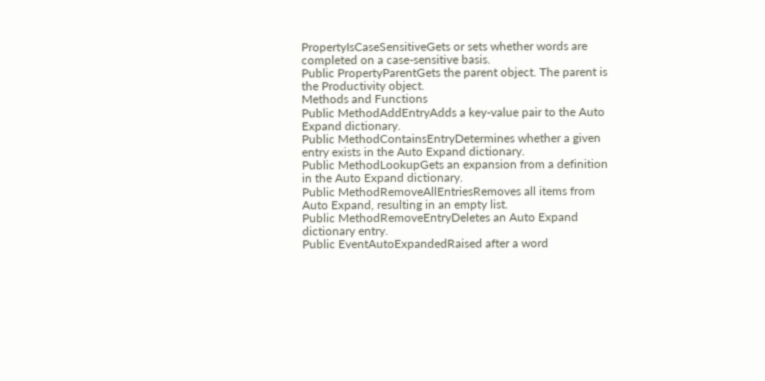PropertyIsCaseSensitiveGets or sets whether words are completed on a case-sensitive basis.
Public PropertyParentGets the parent object. The parent is the Productivity object.
Methods and Functions
Public MethodAddEntryAdds a key-value pair to the Auto Expand dictionary.
Public MethodContainsEntryDetermines whether a given entry exists in the Auto Expand dictionary.
Public MethodLookupGets an expansion from a definition in the Auto Expand dictionary.
Public MethodRemoveAllEntriesRemoves all items from Auto Expand, resulting in an empty list.
Public MethodRemoveEntryDeletes an Auto Expand dictionary entry.
Public EventAutoExpandedRaised after a word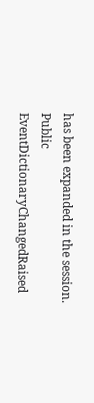has been expanded in the session.
Public EventDictionaryChangedRaised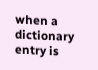when a dictionary entry is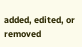added, edited, or removed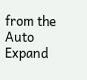from the Auto Expand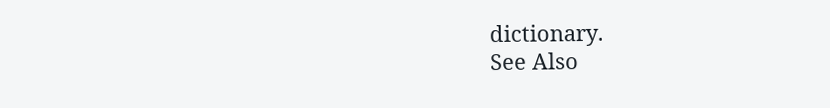dictionary.
See Also